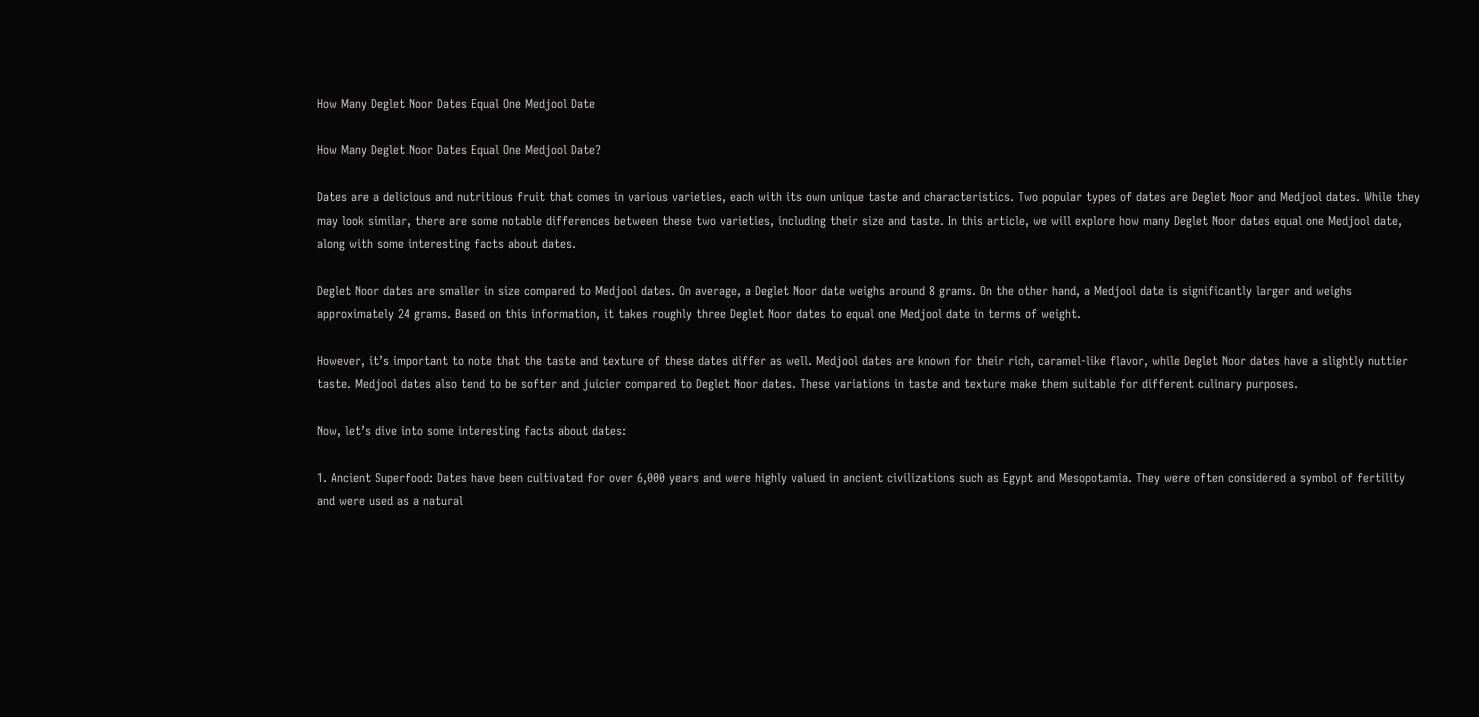How Many Deglet Noor Dates Equal One Medjool Date

How Many Deglet Noor Dates Equal One Medjool Date?

Dates are a delicious and nutritious fruit that comes in various varieties, each with its own unique taste and characteristics. Two popular types of dates are Deglet Noor and Medjool dates. While they may look similar, there are some notable differences between these two varieties, including their size and taste. In this article, we will explore how many Deglet Noor dates equal one Medjool date, along with some interesting facts about dates.

Deglet Noor dates are smaller in size compared to Medjool dates. On average, a Deglet Noor date weighs around 8 grams. On the other hand, a Medjool date is significantly larger and weighs approximately 24 grams. Based on this information, it takes roughly three Deglet Noor dates to equal one Medjool date in terms of weight.

However, it’s important to note that the taste and texture of these dates differ as well. Medjool dates are known for their rich, caramel-like flavor, while Deglet Noor dates have a slightly nuttier taste. Medjool dates also tend to be softer and juicier compared to Deglet Noor dates. These variations in taste and texture make them suitable for different culinary purposes.

Now, let’s dive into some interesting facts about dates:

1. Ancient Superfood: Dates have been cultivated for over 6,000 years and were highly valued in ancient civilizations such as Egypt and Mesopotamia. They were often considered a symbol of fertility and were used as a natural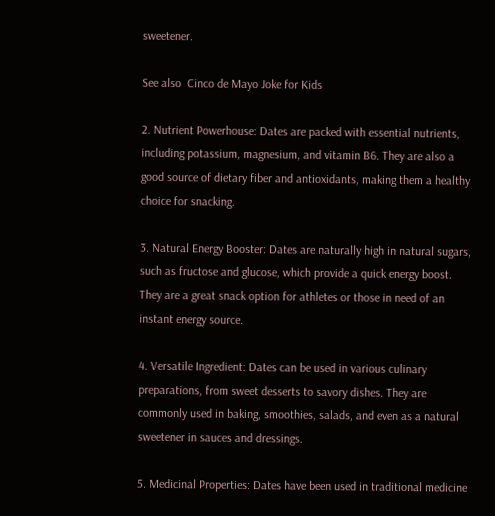sweetener.

See also  Cinco de Mayo Joke for Kids

2. Nutrient Powerhouse: Dates are packed with essential nutrients, including potassium, magnesium, and vitamin B6. They are also a good source of dietary fiber and antioxidants, making them a healthy choice for snacking.

3. Natural Energy Booster: Dates are naturally high in natural sugars, such as fructose and glucose, which provide a quick energy boost. They are a great snack option for athletes or those in need of an instant energy source.

4. Versatile Ingredient: Dates can be used in various culinary preparations, from sweet desserts to savory dishes. They are commonly used in baking, smoothies, salads, and even as a natural sweetener in sauces and dressings.

5. Medicinal Properties: Dates have been used in traditional medicine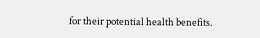for their potential health benefits.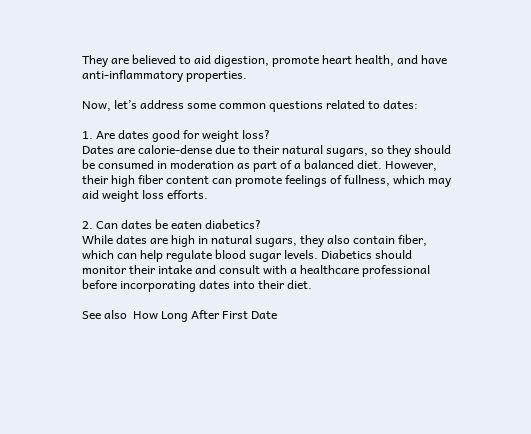They are believed to aid digestion, promote heart health, and have anti-inflammatory properties.

Now, let’s address some common questions related to dates:

1. Are dates good for weight loss?
Dates are calorie-dense due to their natural sugars, so they should be consumed in moderation as part of a balanced diet. However, their high fiber content can promote feelings of fullness, which may aid weight loss efforts.

2. Can dates be eaten diabetics?
While dates are high in natural sugars, they also contain fiber, which can help regulate blood sugar levels. Diabetics should monitor their intake and consult with a healthcare professional before incorporating dates into their diet.

See also  How Long After First Date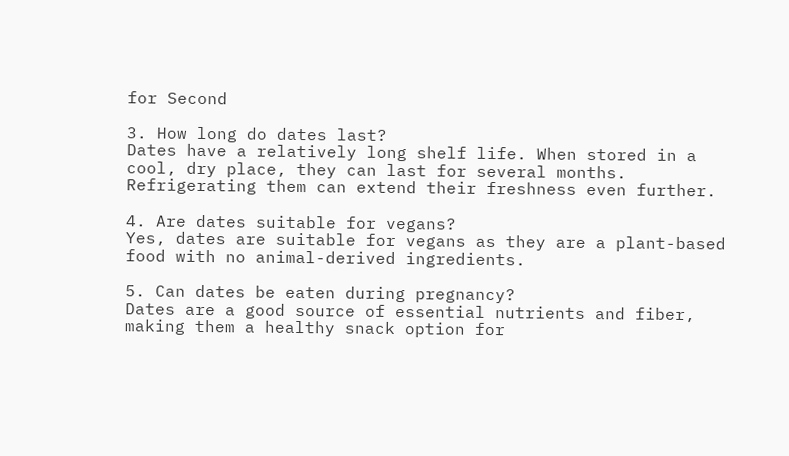for Second

3. How long do dates last?
Dates have a relatively long shelf life. When stored in a cool, dry place, they can last for several months. Refrigerating them can extend their freshness even further.

4. Are dates suitable for vegans?
Yes, dates are suitable for vegans as they are a plant-based food with no animal-derived ingredients.

5. Can dates be eaten during pregnancy?
Dates are a good source of essential nutrients and fiber, making them a healthy snack option for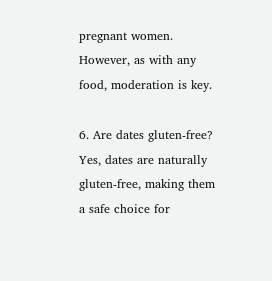pregnant women. However, as with any food, moderation is key.

6. Are dates gluten-free?
Yes, dates are naturally gluten-free, making them a safe choice for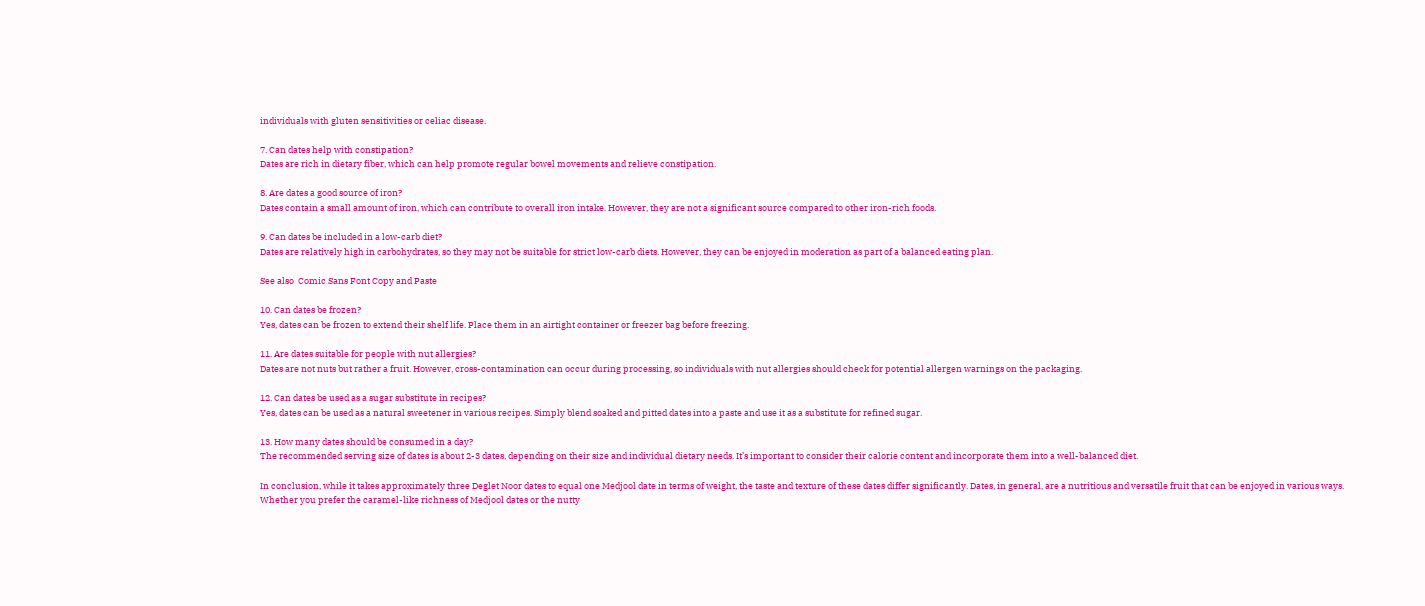individuals with gluten sensitivities or celiac disease.

7. Can dates help with constipation?
Dates are rich in dietary fiber, which can help promote regular bowel movements and relieve constipation.

8. Are dates a good source of iron?
Dates contain a small amount of iron, which can contribute to overall iron intake. However, they are not a significant source compared to other iron-rich foods.

9. Can dates be included in a low-carb diet?
Dates are relatively high in carbohydrates, so they may not be suitable for strict low-carb diets. However, they can be enjoyed in moderation as part of a balanced eating plan.

See also  Comic Sans Font Copy and Paste

10. Can dates be frozen?
Yes, dates can be frozen to extend their shelf life. Place them in an airtight container or freezer bag before freezing.

11. Are dates suitable for people with nut allergies?
Dates are not nuts but rather a fruit. However, cross-contamination can occur during processing, so individuals with nut allergies should check for potential allergen warnings on the packaging.

12. Can dates be used as a sugar substitute in recipes?
Yes, dates can be used as a natural sweetener in various recipes. Simply blend soaked and pitted dates into a paste and use it as a substitute for refined sugar.

13. How many dates should be consumed in a day?
The recommended serving size of dates is about 2-3 dates, depending on their size and individual dietary needs. It’s important to consider their calorie content and incorporate them into a well-balanced diet.

In conclusion, while it takes approximately three Deglet Noor dates to equal one Medjool date in terms of weight, the taste and texture of these dates differ significantly. Dates, in general, are a nutritious and versatile fruit that can be enjoyed in various ways. Whether you prefer the caramel-like richness of Medjool dates or the nutty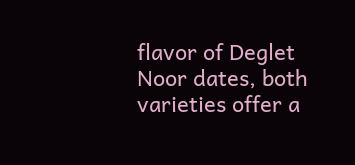flavor of Deglet Noor dates, both varieties offer a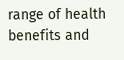range of health benefits and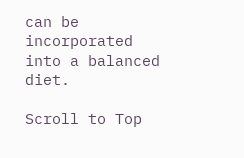can be incorporated into a balanced diet.

Scroll to Top